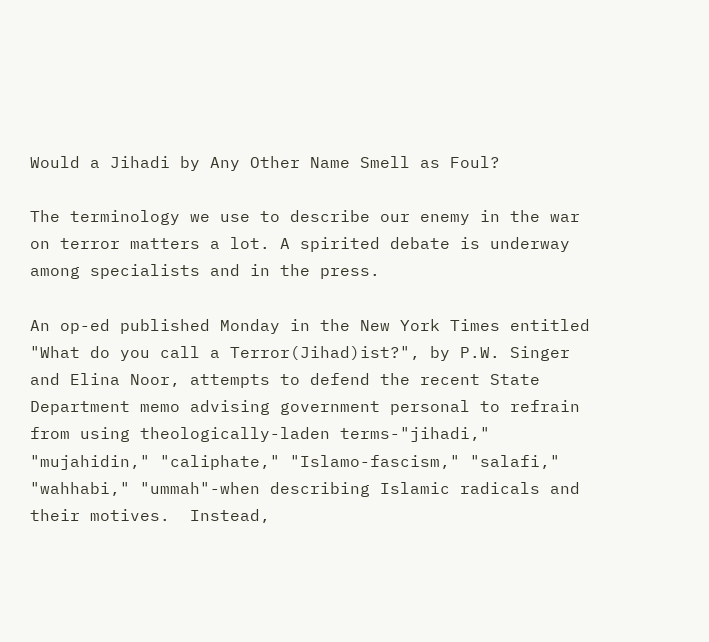Would a Jihadi by Any Other Name Smell as Foul?

The terminology we use to describe our enemy in the war on terror matters a lot. A spirited debate is underway among specialists and in the press.

An op-ed published Monday in the New York Times entitled "What do you call a Terror(Jihad)ist?", by P.W. Singer and Elina Noor, attempts to defend the recent State Department memo advising government personal to refrain from using theologically-laden terms-"jihadi," "mujahidin," "caliphate," "Islamo-fascism," "salafi," "wahhabi," "ummah"-when describing Islamic radicals and their motives.  Instead,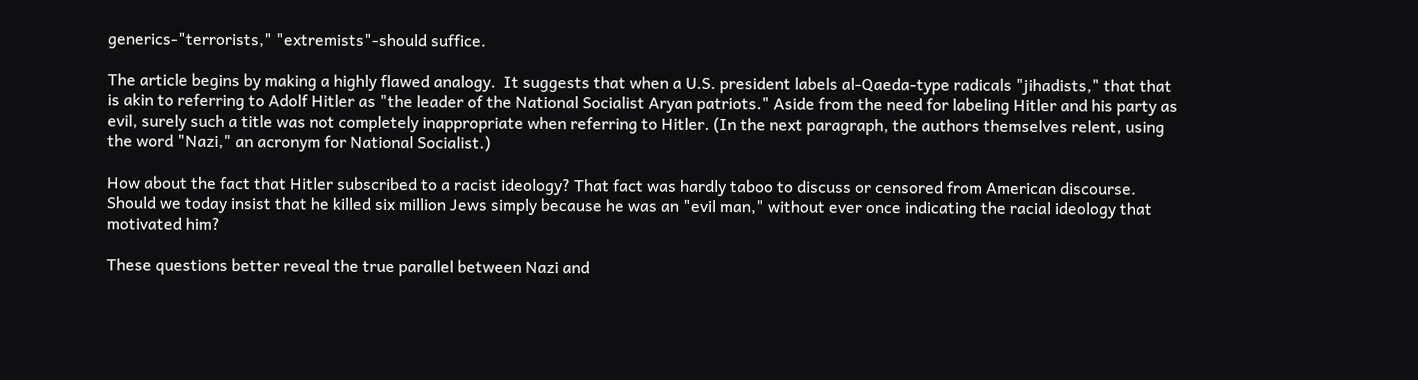generics-"terrorists," "extremists"-should suffice.

The article begins by making a highly flawed analogy.  It suggests that when a U.S. president labels al-Qaeda-type radicals "jihadists," that that is akin to referring to Adolf Hitler as "the leader of the National Socialist Aryan patriots." Aside from the need for labeling Hitler and his party as evil, surely such a title was not completely inappropriate when referring to Hitler. (In the next paragraph, the authors themselves relent, using the word "Nazi," an acronym for National Socialist.)

How about the fact that Hitler subscribed to a racist ideology? That fact was hardly taboo to discuss or censored from American discourse.  Should we today insist that he killed six million Jews simply because he was an "evil man," without ever once indicating the racial ideology that motivated him?

These questions better reveal the true parallel between Nazi and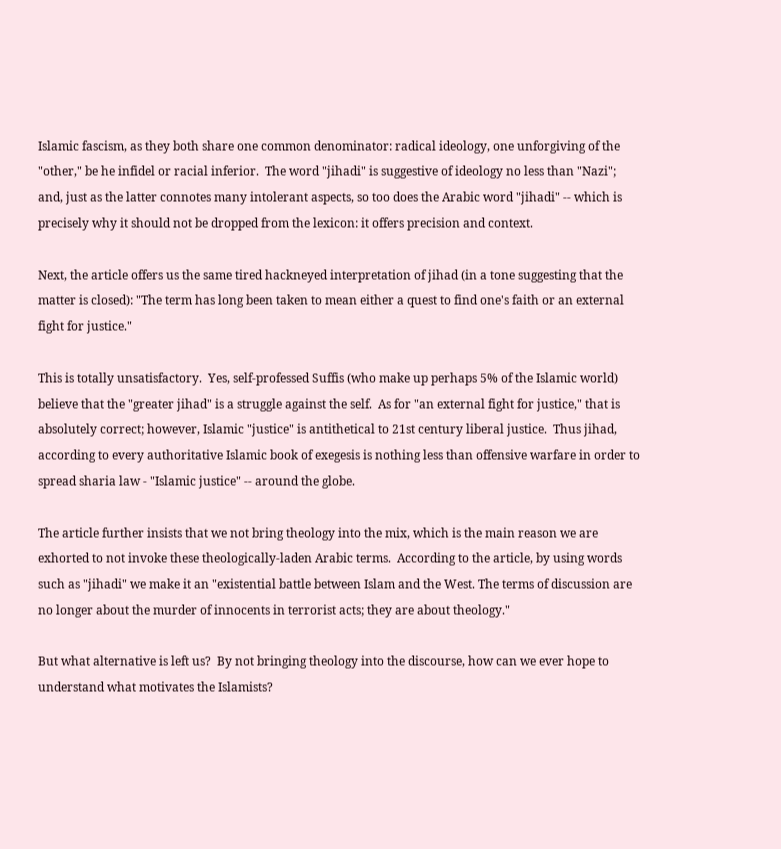Islamic fascism, as they both share one common denominator: radical ideology, one unforgiving of the "other," be he infidel or racial inferior.  The word "jihadi" is suggestive of ideology no less than "Nazi"; and, just as the latter connotes many intolerant aspects, so too does the Arabic word "jihadi" -- which is precisely why it should not be dropped from the lexicon: it offers precision and context.

Next, the article offers us the same tired hackneyed interpretation of jihad (in a tone suggesting that the matter is closed): "The term has long been taken to mean either a quest to find one's faith or an external fight for justice."

This is totally unsatisfactory.  Yes, self-professed Suffis (who make up perhaps 5% of the Islamic world) believe that the "greater jihad" is a struggle against the self.  As for "an external fight for justice," that is absolutely correct; however, Islamic "justice" is antithetical to 21st century liberal justice.  Thus jihad, according to every authoritative Islamic book of exegesis is nothing less than offensive warfare in order to spread sharia law - "Islamic justice" -- around the globe.

The article further insists that we not bring theology into the mix, which is the main reason we are exhorted to not invoke these theologically-laden Arabic terms.  According to the article, by using words such as "jihadi" we make it an "existential battle between Islam and the West. The terms of discussion are no longer about the murder of innocents in terrorist acts; they are about theology."

But what alternative is left us?  By not bringing theology into the discourse, how can we ever hope to understand what motivates the Islamists?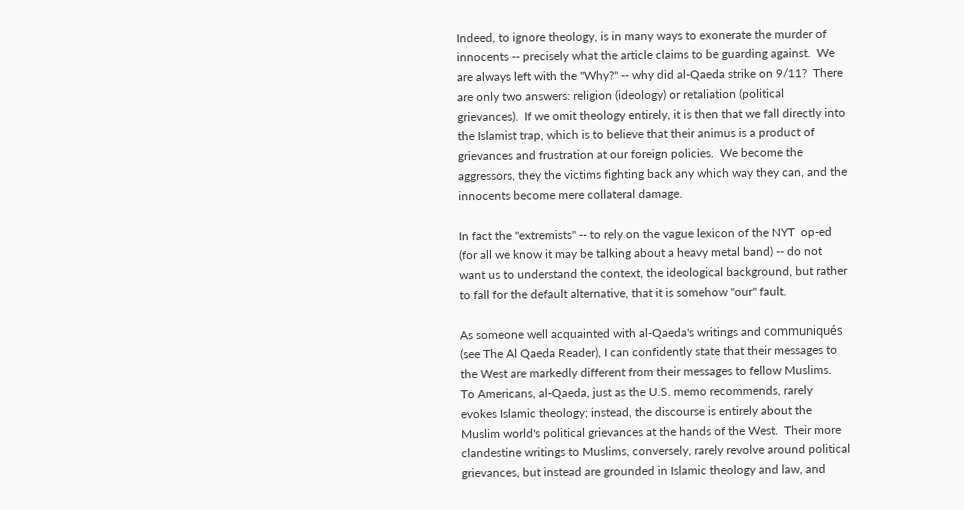Indeed, to ignore theology, is in many ways to exonerate the murder of innocents -- precisely what the article claims to be guarding against.  We are always left with the "Why?" -- why did al-Qaeda strike on 9/11?  There are only two answers: religion (ideology) or retaliation (political grievances).  If we omit theology entirely, it is then that we fall directly into the Islamist trap, which is to believe that their animus is a product of grievances and frustration at our foreign policies.  We become the aggressors, they the victims fighting back any which way they can, and the innocents become mere collateral damage.

In fact the "extremists" -- to rely on the vague lexicon of the NYT  op-ed (for all we know it may be talking about a heavy metal band) -- do not want us to understand the context, the ideological background, but rather to fall for the default alternative, that it is somehow "our" fault.

As someone well acquainted with al-Qaeda's writings and communiqués (see The Al Qaeda Reader), I can confidently state that their messages to the West are markedly different from their messages to fellow Muslims.  To Americans, al-Qaeda, just as the U.S. memo recommends, rarely evokes Islamic theology; instead, the discourse is entirely about the Muslim world's political grievances at the hands of the West.  Their more clandestine writings to Muslims, conversely, rarely revolve around political grievances, but instead are grounded in Islamic theology and law, and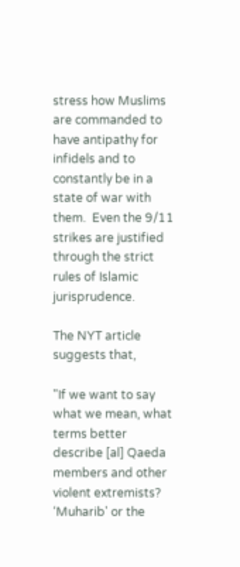stress how Muslims are commanded to have antipathy for infidels and to constantly be in a state of war with them.  Even the 9/11 strikes are justified through the strict rules of Islamic jurisprudence.

The NYT article suggests that,

"If we want to say what we mean, what terms better describe [al] Qaeda members and other violent extremists? ‘Muharib' or the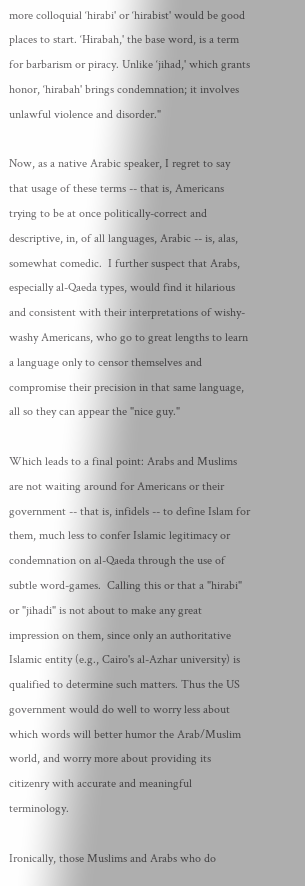more colloquial ‘hirabi' or ‘hirabist' would be good places to start. ‘Hirabah,' the base word, is a term for barbarism or piracy. Unlike ‘jihad,' which grants honor, ‘hirabah' brings condemnation; it involves unlawful violence and disorder."

Now, as a native Arabic speaker, I regret to say that usage of these terms -- that is, Americans trying to be at once politically-correct and descriptive, in, of all languages, Arabic -- is, alas, somewhat comedic.  I further suspect that Arabs, especially al-Qaeda types, would find it hilarious and consistent with their interpretations of wishy-washy Americans, who go to great lengths to learn a language only to censor themselves and compromise their precision in that same language, all so they can appear the "nice guy."

Which leads to a final point: Arabs and Muslims are not waiting around for Americans or their government -- that is, infidels -- to define Islam for them, much less to confer Islamic legitimacy or condemnation on al-Qaeda through the use of subtle word-games.  Calling this or that a "hirabi" or "jihadi" is not about to make any great impression on them, since only an authoritative Islamic entity (e.g., Cairo's al-Azhar university) is qualified to determine such matters. Thus the US government would do well to worry less about which words will better humor the Arab/Muslim world, and worry more about providing its citizenry with accurate and meaningful terminology.

Ironically, those Muslims and Arabs who do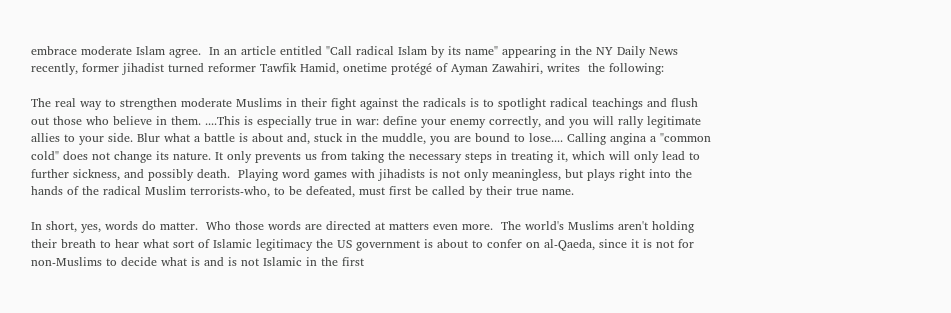embrace moderate Islam agree.  In an article entitled "Call radical Islam by its name" appearing in the NY Daily News recently, former jihadist turned reformer Tawfik Hamid, onetime protégé of Ayman Zawahiri, writes  the following:

The real way to strengthen moderate Muslims in their fight against the radicals is to spotlight radical teachings and flush out those who believe in them. ....This is especially true in war: define your enemy correctly, and you will rally legitimate allies to your side. Blur what a battle is about and, stuck in the muddle, you are bound to lose.... Calling angina a "common cold" does not change its nature. It only prevents us from taking the necessary steps in treating it, which will only lead to further sickness, and possibly death.  Playing word games with jihadists is not only meaningless, but plays right into the hands of the radical Muslim terrorists-who, to be defeated, must first be called by their true name.

In short, yes, words do matter.  Who those words are directed at matters even more.  The world's Muslims aren't holding their breath to hear what sort of Islamic legitimacy the US government is about to confer on al-Qaeda, since it is not for non-Muslims to decide what is and is not Islamic in the first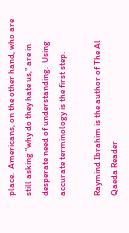place.  Americans, on the other hand, who are still asking "why do they hate us," are in desperate need of understanding.  Using accurate terminology is the first step.

Raymind Ibrahim is the author of The Al Qaeda Reader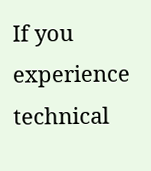If you experience technical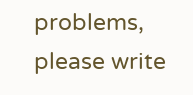problems, please write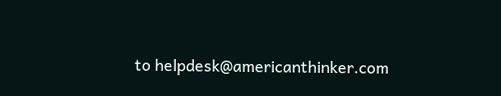to helpdesk@americanthinker.com